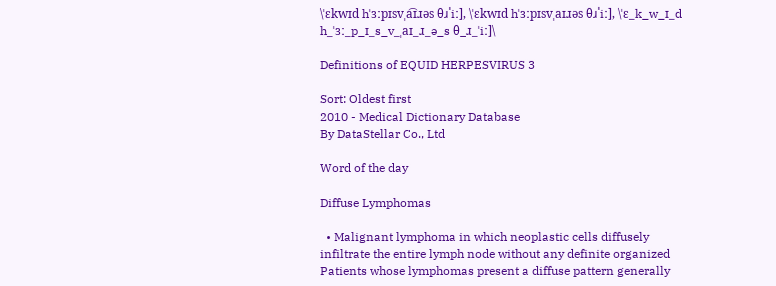\ˈɛkwɪd hˈɜːpɪsvˌa͡ɪɹəs θɹˈiː], \ˈɛkwɪd hˈɜːpɪsvˌaɪɹəs θɹˈiː], \ˈɛ_k_w_ɪ_d h_ˈɜː_p_ɪ_s_v_ˌaɪ_ɹ_ə_s θ_ɹ_ˈiː]\

Definitions of EQUID HERPESVIRUS 3

Sort: Oldest first
2010 - Medical Dictionary Database
By DataStellar Co., Ltd

Word of the day

Diffuse Lymphomas

  • Malignant lymphoma in which neoplastic cells diffusely infiltrate the entire lymph node without any definite organized Patients whose lymphomas present a diffuse pattern generally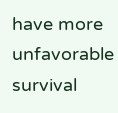have more unfavorable survival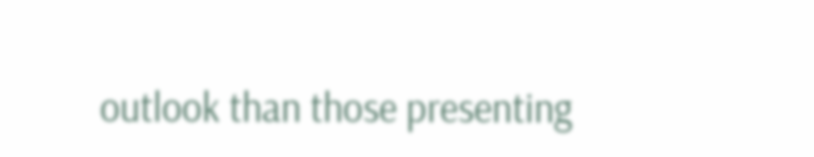outlook than those presenting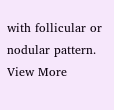with follicular or nodular pattern.
View More